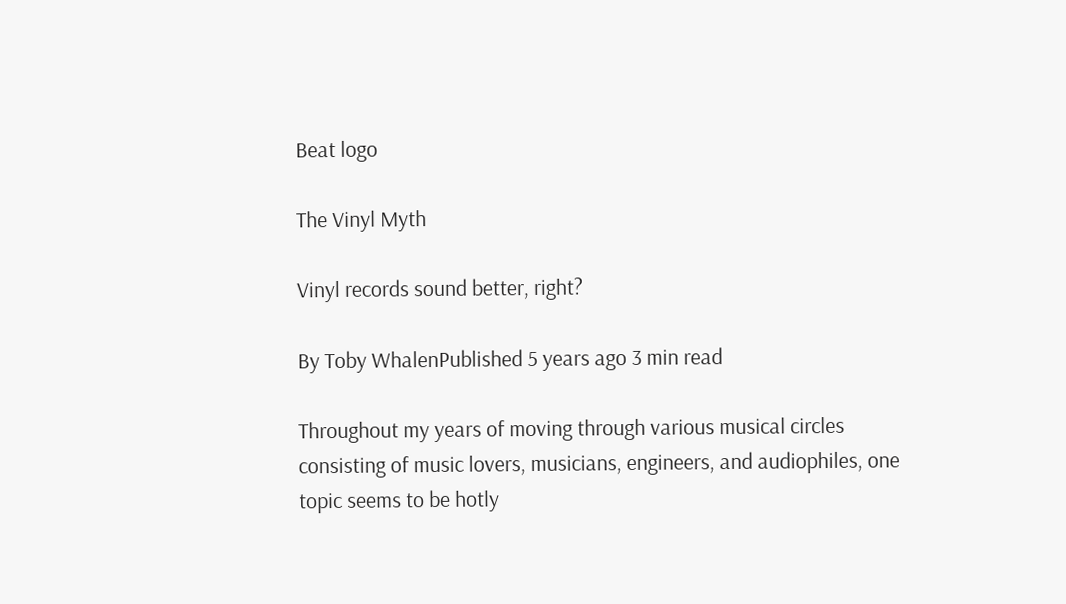Beat logo

The Vinyl Myth

Vinyl records sound better, right?

By Toby WhalenPublished 5 years ago 3 min read

Throughout my years of moving through various musical circles consisting of music lovers, musicians, engineers, and audiophiles, one topic seems to be hotly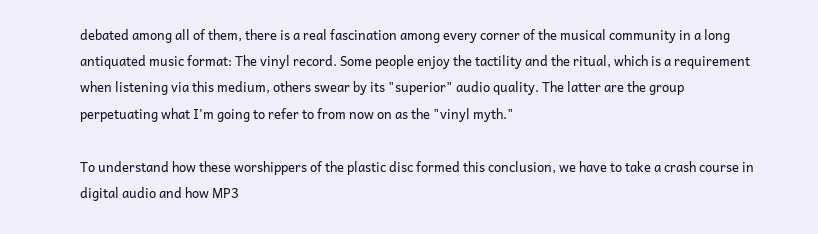debated among all of them, there is a real fascination among every corner of the musical community in a long antiquated music format: The vinyl record. Some people enjoy the tactility and the ritual, which is a requirement when listening via this medium, others swear by its "superior" audio quality. The latter are the group perpetuating what I'm going to refer to from now on as the "vinyl myth."

To understand how these worshippers of the plastic disc formed this conclusion, we have to take a crash course in digital audio and how MP3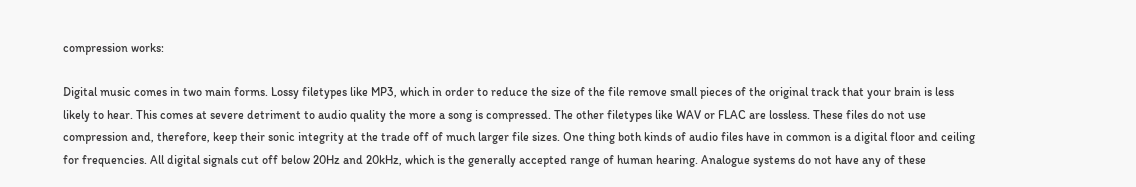compression works:

Digital music comes in two main forms. Lossy filetypes like MP3, which in order to reduce the size of the file remove small pieces of the original track that your brain is less likely to hear. This comes at severe detriment to audio quality the more a song is compressed. The other filetypes like WAV or FLAC are lossless. These files do not use compression and, therefore, keep their sonic integrity at the trade off of much larger file sizes. One thing both kinds of audio files have in common is a digital floor and ceiling for frequencies. All digital signals cut off below 20Hz and 20kHz, which is the generally accepted range of human hearing. Analogue systems do not have any of these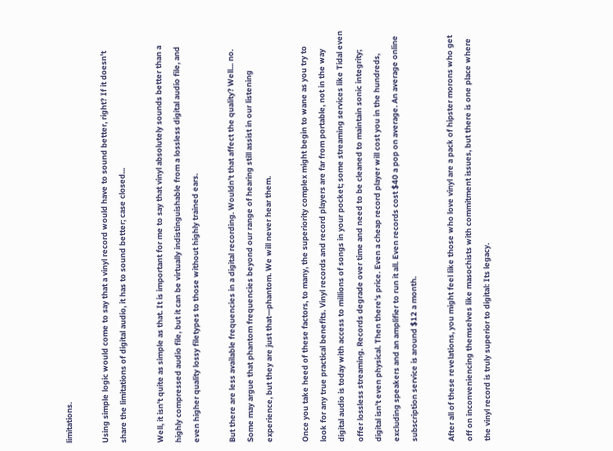limitations.

Using simple logic would come to say that a vinyl record would have to sound better, right? If it doesn't share the limitations of digital audio, it has to sound better; case closed...

Well, it isn't quite as simple as that. It is important for me to say that vinyl absolutely sounds better than a highly compressed audio file, but it can be virtually indistinguishable from a lossless digital audio file, and even higher quality lossy filetypes to those without highly trained ears.

But there are less available frequencies in a digital recording. Wouldn't that affect the quality? Well... no. Some may argue that phantom frequencies beyond our range of hearing still assist in our listening experience, but they are just that—phantom. We will never hear them.

Once you take heed of these factors, to many, the superiority complex might begin to wane as you try to look for any true practical benefits. Vinyl records and record players are far from portable, not in the way digital audio is today with access to millions of songs in your pocket; some streaming services like Tidal even offer lossless streaming. Records degrade over time and need to be cleaned to maintain sonic integrity; digital isn't even physical. Then there's price. Even a cheap record player will cost you in the hundreds, excluding speakers and an amplifier to run it all. Even records cost $40 a pop on average. An average online subscription service is around $12 a month.

After all of these revelations, you might feel like those who love vinyl are a pack of hipster morons who get off on inconveniencing themselves like masochists with commitment issues, but there is one place where the vinyl record is truly superior to digital: Its legacy.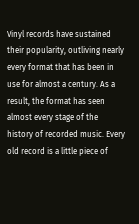Vinyl records have sustained their popularity, outliving nearly every format that has been in use for almost a century. As a result, the format has seen almost every stage of the history of recorded music. Every old record is a little piece of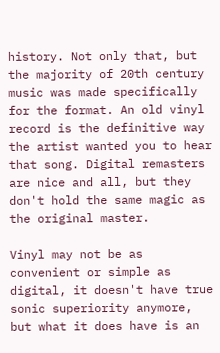history. Not only that, but the majority of 20th century music was made specifically for the format. An old vinyl record is the definitive way the artist wanted you to hear that song. Digital remasters are nice and all, but they don't hold the same magic as the original master.

Vinyl may not be as convenient or simple as digital, it doesn't have true sonic superiority anymore, but what it does have is an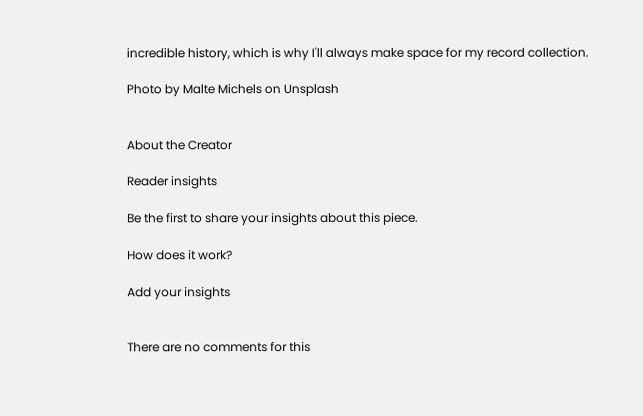incredible history, which is why I'll always make space for my record collection.

Photo by Malte Michels on Unsplash


About the Creator

Reader insights

Be the first to share your insights about this piece.

How does it work?

Add your insights


There are no comments for this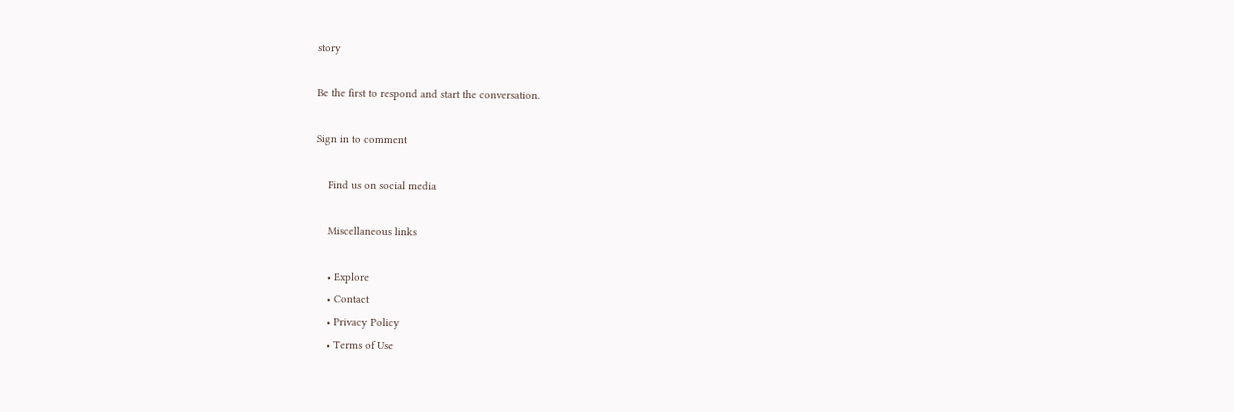story

Be the first to respond and start the conversation.

Sign in to comment

    Find us on social media

    Miscellaneous links

    • Explore
    • Contact
    • Privacy Policy
    • Terms of Use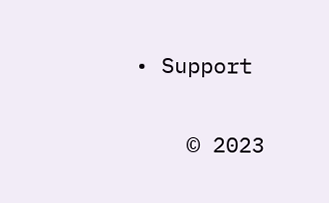• Support

    © 2023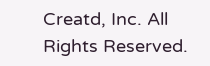Creatd, Inc. All Rights Reserved.